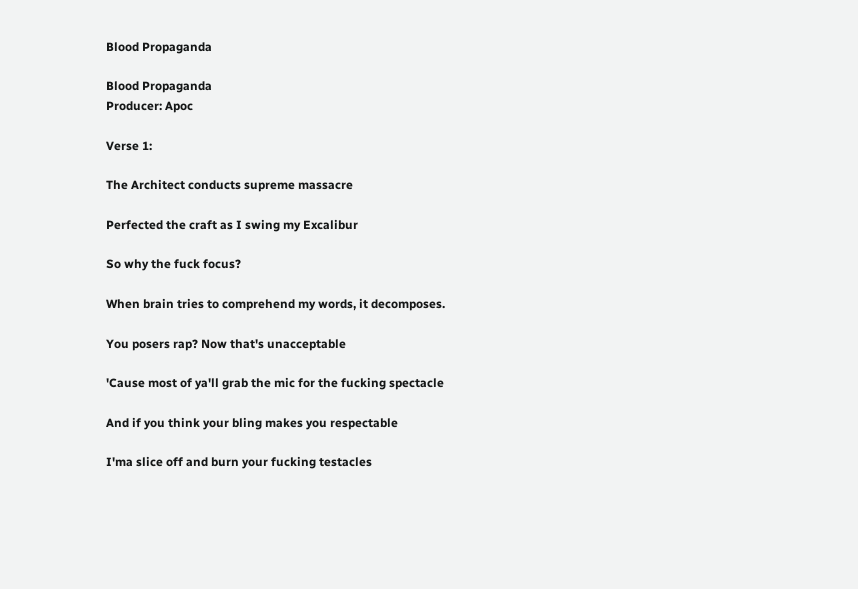Blood Propaganda

Blood Propaganda
Producer: Apoc

Verse 1:

The Architect conducts supreme massacre

Perfected the craft as I swing my Excalibur

So why the fuck focus?

When brain tries to comprehend my words, it decomposes.

You posers rap? Now that's unacceptable

'Cause most of ya'll grab the mic for the fucking spectacle

And if you think your bling makes you respectable

I'ma slice off and burn your fucking testacles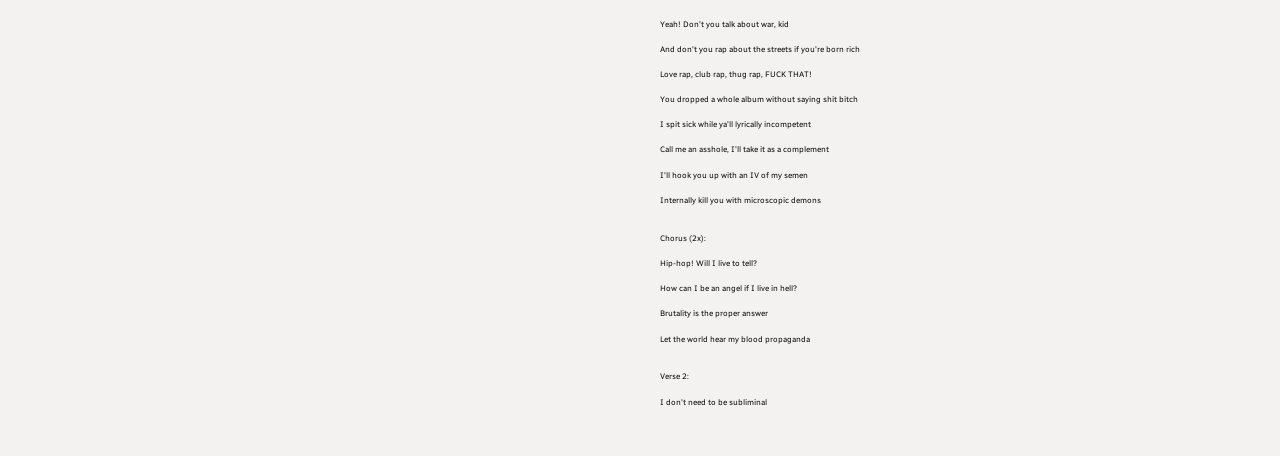Yeah! Don't you talk about war, kid

And don't you rap about the streets if you're born rich

Love rap, club rap, thug rap, FUCK THAT!

You dropped a whole album without saying shit bitch

I spit sick while ya'll lyrically incompetent

Call me an asshole, I'll take it as a complement

I'll hook you up with an IV of my semen

Internally kill you with microscopic demons


Chorus (2x):

Hip-hop! Will I live to tell?

How can I be an angel if I live in hell?

Brutality is the proper answer

Let the world hear my blood propaganda


Verse 2:

I don't need to be subliminal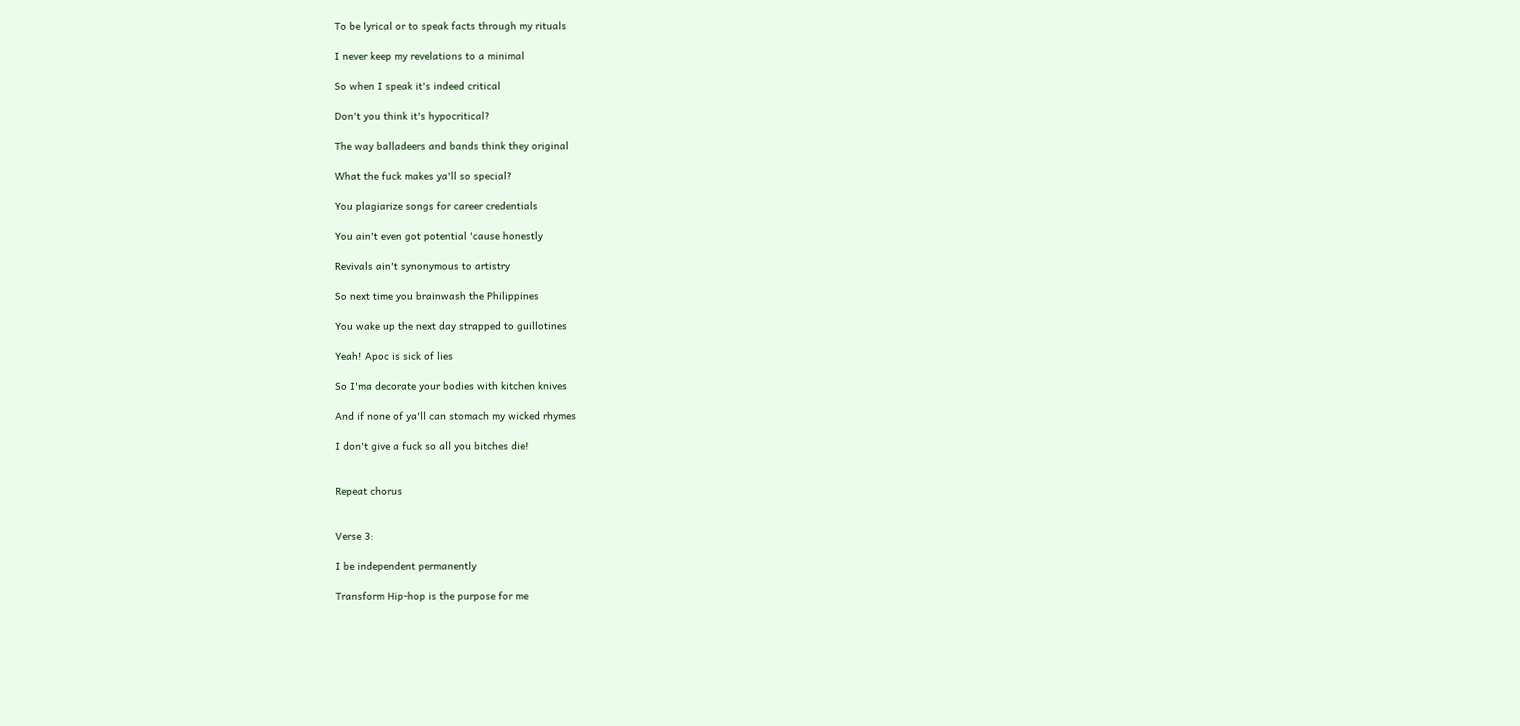To be lyrical or to speak facts through my rituals

I never keep my revelations to a minimal

So when I speak it's indeed critical

Don't you think it's hypocritical?

The way balladeers and bands think they original

What the fuck makes ya'll so special?

You plagiarize songs for career credentials

You ain't even got potential 'cause honestly

Revivals ain't synonymous to artistry

So next time you brainwash the Philippines

You wake up the next day strapped to guillotines

Yeah! Apoc is sick of lies

So I'ma decorate your bodies with kitchen knives

And if none of ya'll can stomach my wicked rhymes

I don't give a fuck so all you bitches die!


Repeat chorus


Verse 3:

I be independent permanently

Transform Hip-hop is the purpose for me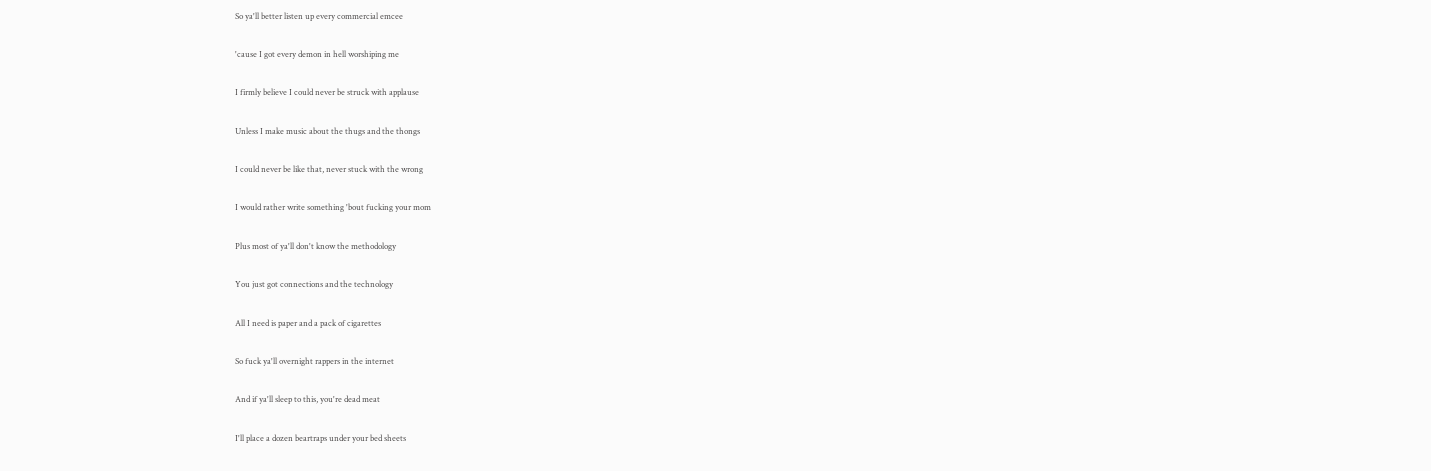So ya'll better listen up every commercial emcee

'cause I got every demon in hell worshiping me

I firmly believe I could never be struck with applause

Unless I make music about the thugs and the thongs

I could never be like that, never stuck with the wrong

I would rather write something 'bout fucking your mom

Plus most of ya'll don't know the methodology

You just got connections and the technology

All I need is paper and a pack of cigarettes

So fuck ya'll overnight rappers in the internet

And if ya'll sleep to this, you're dead meat

I'll place a dozen beartraps under your bed sheets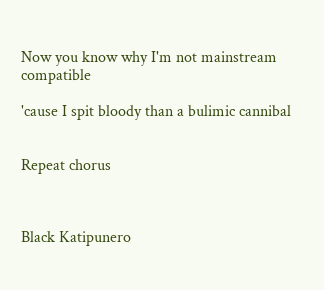Now you know why I'm not mainstream compatible

'cause I spit bloody than a bulimic cannibal


Repeat chorus



Black Katipunero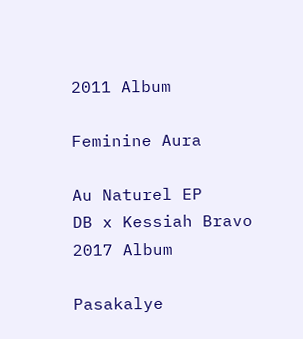2011 Album

Feminine Aura

Au Naturel EP
DB x Kessiah Bravo
2017 Album

Pasakalye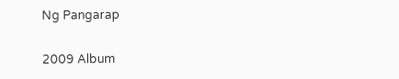Ng Pangarap

2009 Album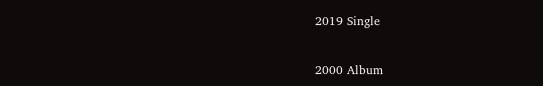2019 Single


2000 Album